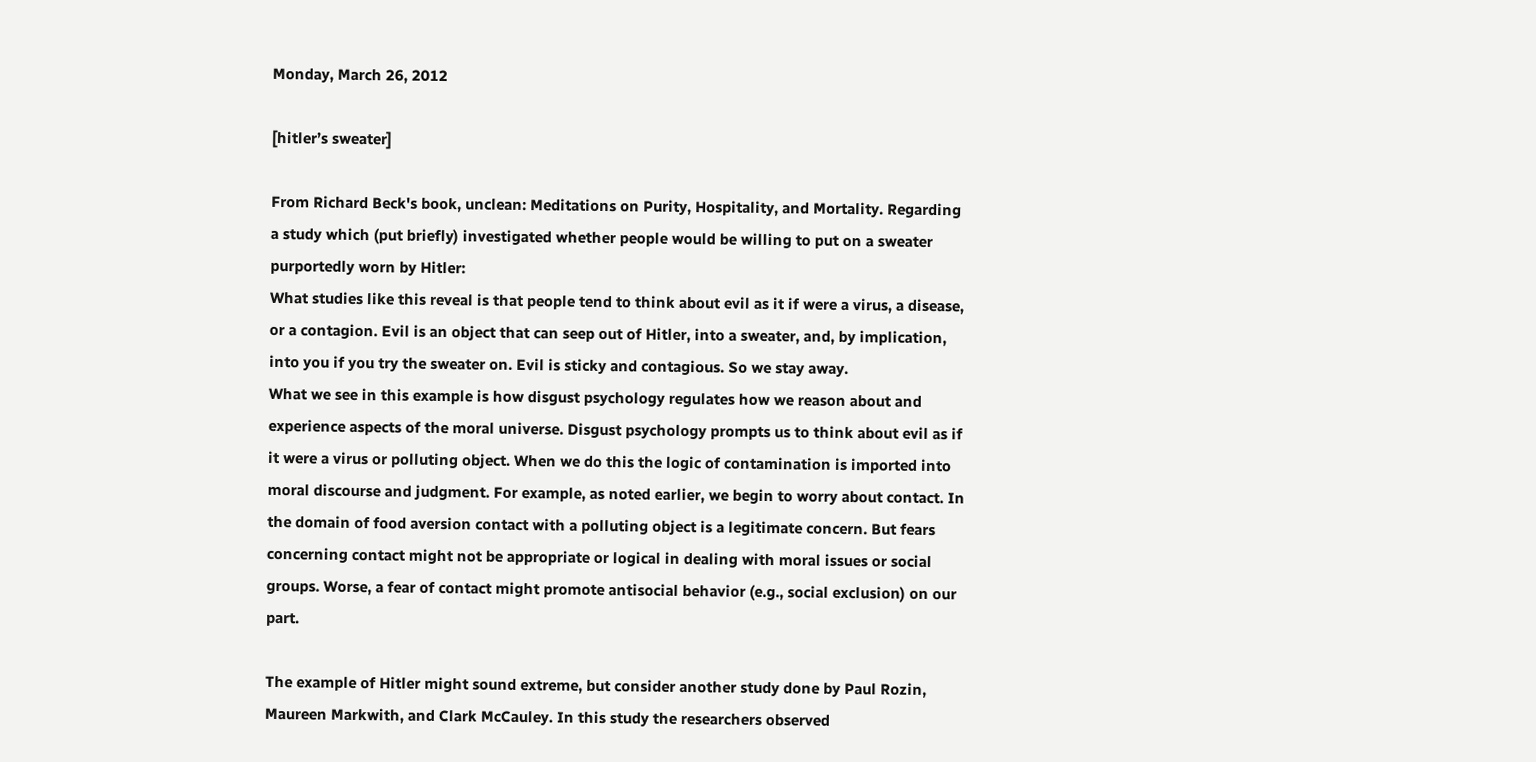Monday, March 26, 2012

[hitler’s sweater]

From Richard Beck's book, unclean: Meditations on Purity, Hospitality, and Mortality. Regarding a study which (put briefly) investigated whether people would be willing to put on a sweater purportedly worn by Hitler:
What studies like this reveal is that people tend to think about evil as it if were a virus, a disease, or a contagion. Evil is an object that can seep out of Hitler, into a sweater, and, by implication, into you if you try the sweater on. Evil is sticky and contagious. So we stay away.
What we see in this example is how disgust psychology regulates how we reason about and experience aspects of the moral universe. Disgust psychology prompts us to think about evil as if it were a virus or polluting object. When we do this the logic of contamination is imported into moral discourse and judgment. For example, as noted earlier, we begin to worry about contact. In the domain of food aversion contact with a polluting object is a legitimate concern. But fears concerning contact might not be appropriate or logical in dealing with moral issues or social groups. Worse, a fear of contact might promote antisocial behavior (e.g., social exclusion) on our part.

The example of Hitler might sound extreme, but consider another study done by Paul Rozin, Maureen Markwith, and Clark McCauley. In this study the researchers observed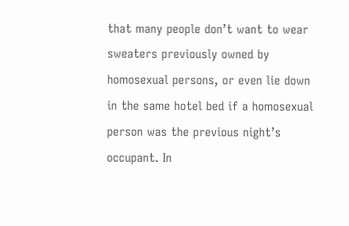that many people don’t want to wear sweaters previously owned by homosexual persons, or even lie down in the same hotel bed if a homosexual person was the previous night’s occupant. In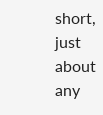short, just about any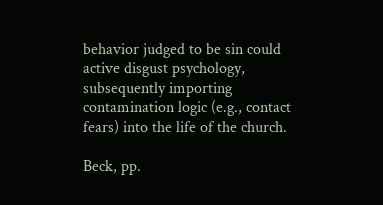behavior judged to be sin could active disgust psychology, subsequently importing contamination logic (e.g., contact fears) into the life of the church.

Beck, pp.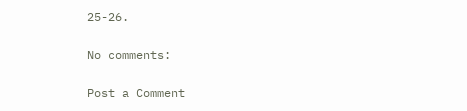25-26.

No comments:

Post a Comment